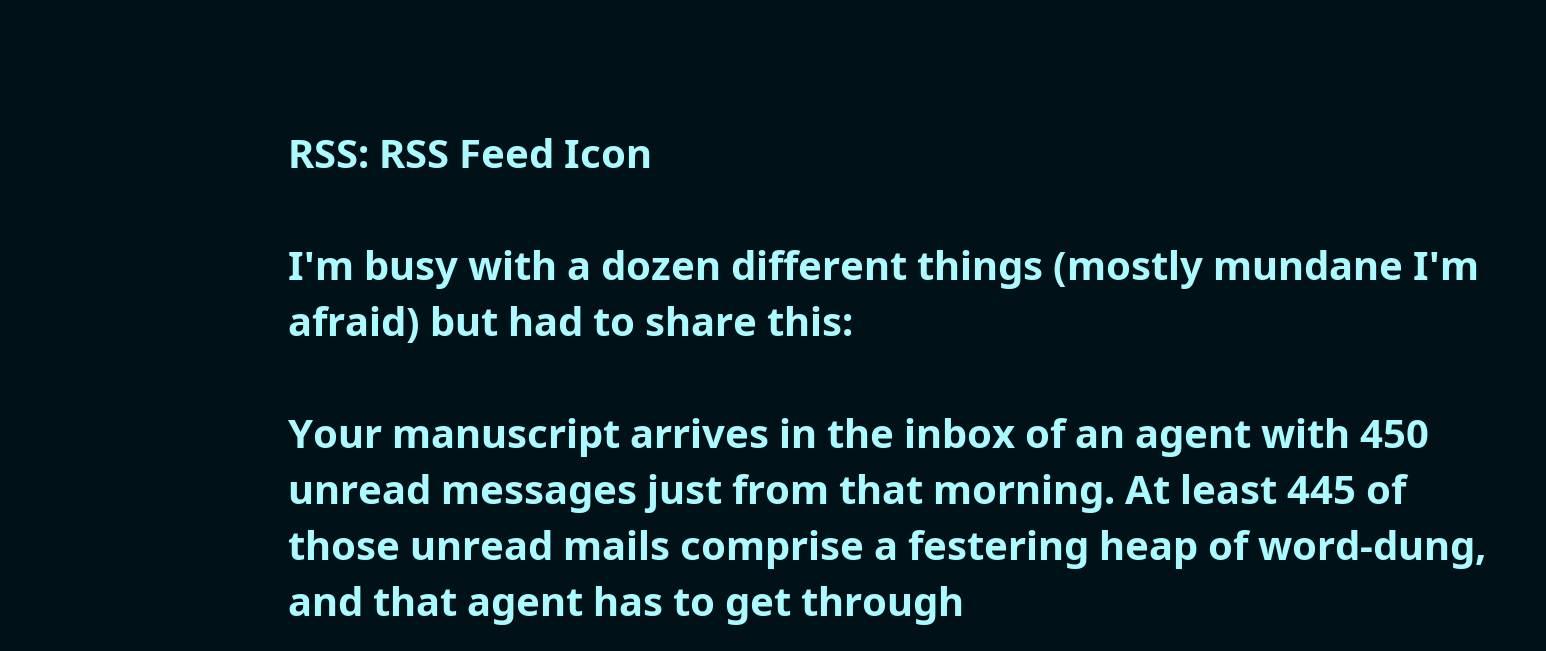RSS: RSS Feed Icon

I'm busy with a dozen different things (mostly mundane I'm afraid) but had to share this:

Your manuscript arrives in the inbox of an agent with 450 unread messages just from that morning. At least 445 of those unread mails comprise a festering heap of word-dung, and that agent has to get through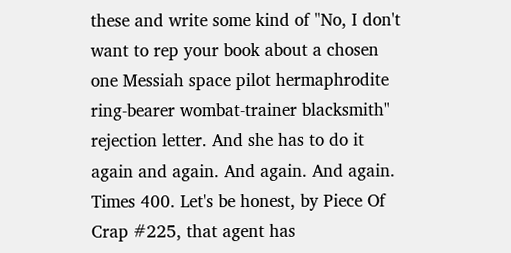these and write some kind of "No, I don't want to rep your book about a chosen one Messiah space pilot hermaphrodite ring-bearer wombat-trainer blacksmith" rejection letter. And she has to do it again and again. And again. And again. Times 400. Let's be honest, by Piece Of Crap #225, that agent has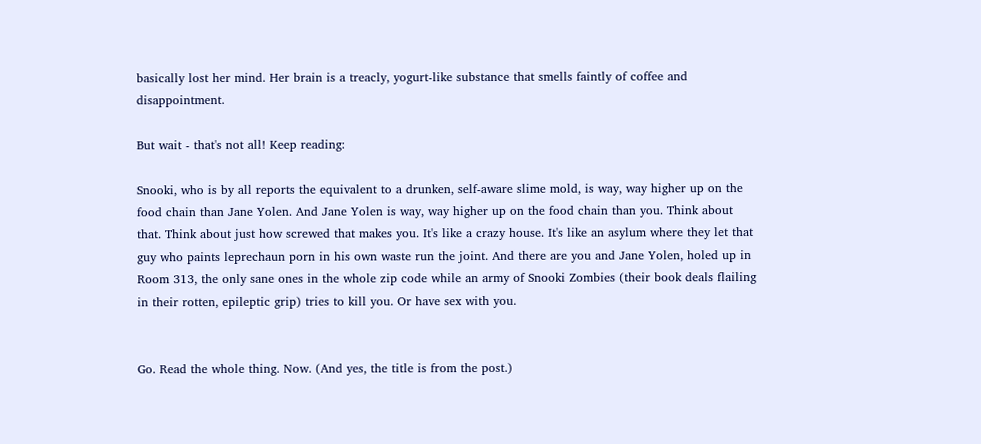basically lost her mind. Her brain is a treacly, yogurt-like substance that smells faintly of coffee and disappointment.

But wait - that's not all! Keep reading:

Snooki, who is by all reports the equivalent to a drunken, self-aware slime mold, is way, way higher up on the food chain than Jane Yolen. And Jane Yolen is way, way higher up on the food chain than you. Think about that. Think about just how screwed that makes you. It's like a crazy house. It's like an asylum where they let that guy who paints leprechaun porn in his own waste run the joint. And there are you and Jane Yolen, holed up in Room 313, the only sane ones in the whole zip code while an army of Snooki Zombies (their book deals flailing in their rotten, epileptic grip) tries to kill you. Or have sex with you.


Go. Read the whole thing. Now. (And yes, the title is from the post.)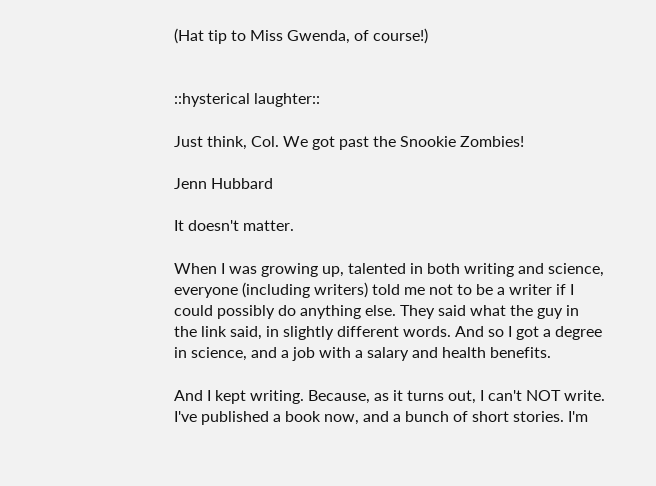(Hat tip to Miss Gwenda, of course!)


::hysterical laughter::

Just think, Col. We got past the Snookie Zombies!

Jenn Hubbard

It doesn't matter.

When I was growing up, talented in both writing and science, everyone (including writers) told me not to be a writer if I could possibly do anything else. They said what the guy in the link said, in slightly different words. And so I got a degree in science, and a job with a salary and health benefits.

And I kept writing. Because, as it turns out, I can't NOT write. I've published a book now, and a bunch of short stories. I'm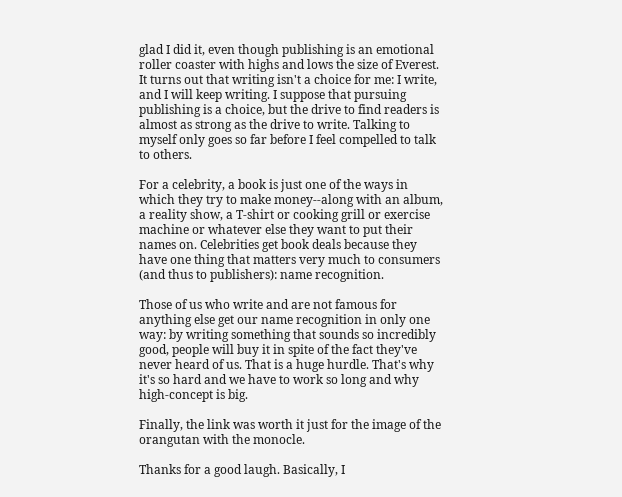glad I did it, even though publishing is an emotional roller coaster with highs and lows the size of Everest. It turns out that writing isn't a choice for me: I write, and I will keep writing. I suppose that pursuing publishing is a choice, but the drive to find readers is almost as strong as the drive to write. Talking to myself only goes so far before I feel compelled to talk to others.

For a celebrity, a book is just one of the ways in which they try to make money--along with an album, a reality show, a T-shirt or cooking grill or exercise machine or whatever else they want to put their names on. Celebrities get book deals because they have one thing that matters very much to consumers (and thus to publishers): name recognition.

Those of us who write and are not famous for anything else get our name recognition in only one way: by writing something that sounds so incredibly good, people will buy it in spite of the fact they've never heard of us. That is a huge hurdle. That's why it's so hard and we have to work so long and why high-concept is big.

Finally, the link was worth it just for the image of the orangutan with the monocle.

Thanks for a good laugh. Basically, I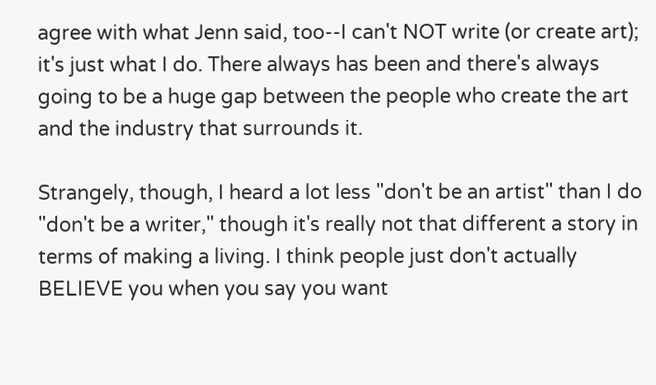agree with what Jenn said, too--I can't NOT write (or create art); it's just what I do. There always has been and there's always going to be a huge gap between the people who create the art and the industry that surrounds it.

Strangely, though, I heard a lot less "don't be an artist" than I do "don't be a writer," though it's really not that different a story in terms of making a living. I think people just don't actually BELIEVE you when you say you want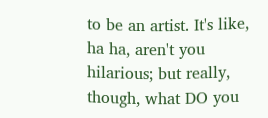to be an artist. It's like, ha ha, aren't you hilarious; but really, though, what DO you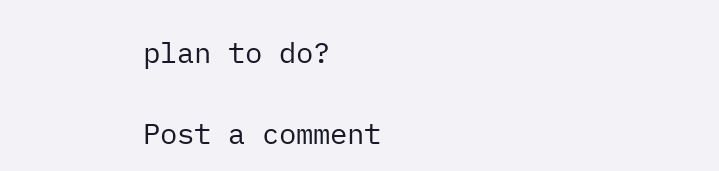plan to do?

Post a comment